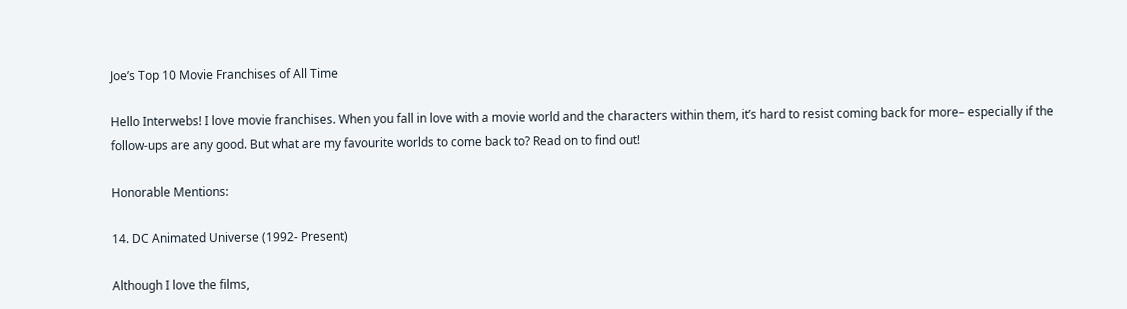Joe’s Top 10 Movie Franchises of All Time

Hello Interwebs! I love movie franchises. When you fall in love with a movie world and the characters within them, it’s hard to resist coming back for more– especially if the follow-ups are any good. But what are my favourite worlds to come back to? Read on to find out!

Honorable Mentions:

14. DC Animated Universe (1992- Present)

Although I love the films,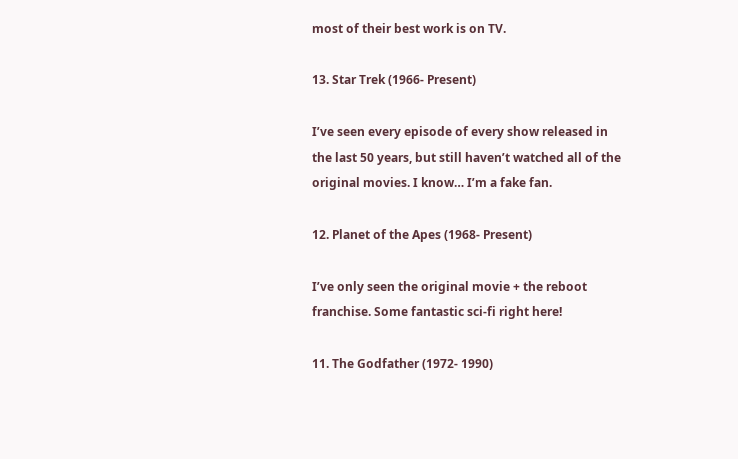most of their best work is on TV.

13. Star Trek (1966- Present)

I’ve seen every episode of every show released in the last 50 years, but still haven’t watched all of the original movies. I know… I’m a fake fan.

12. Planet of the Apes (1968- Present)

I’ve only seen the original movie + the reboot franchise. Some fantastic sci-fi right here!

11. The Godfather (1972- 1990)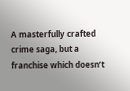A masterfully crafted crime saga, but a franchise which doesn’t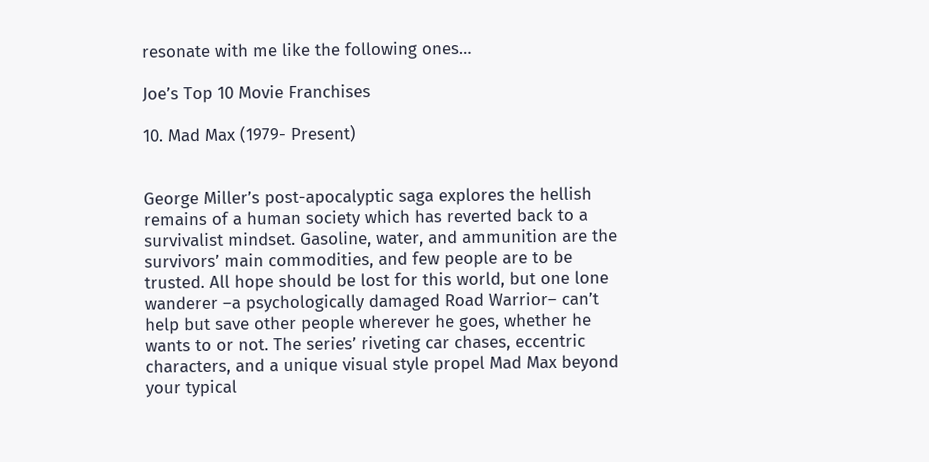resonate with me like the following ones…

Joe’s Top 10 Movie Franchises

10. Mad Max (1979- Present)


George Miller’s post-apocalyptic saga explores the hellish remains of a human society which has reverted back to a survivalist mindset. Gasoline, water, and ammunition are the survivors’ main commodities, and few people are to be trusted. All hope should be lost for this world, but one lone wanderer –a psychologically damaged Road Warrior– can’t help but save other people wherever he goes, whether he wants to or not. The series’ riveting car chases, eccentric characters, and a unique visual style propel Mad Max beyond your typical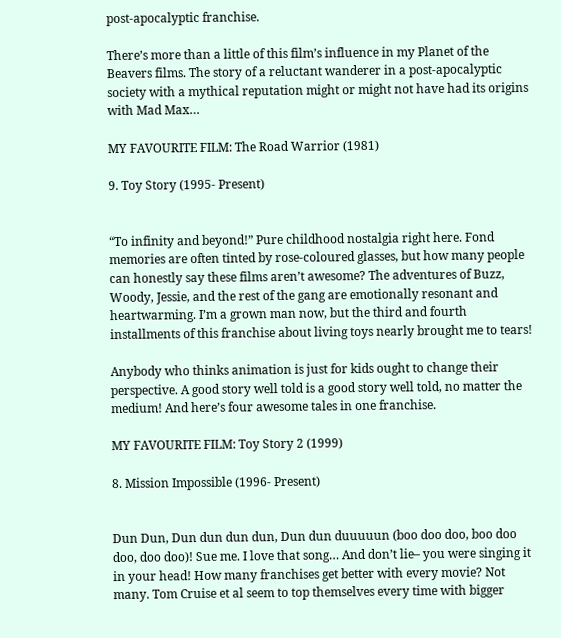post-apocalyptic franchise.

There’s more than a little of this film’s influence in my Planet of the Beavers films. The story of a reluctant wanderer in a post-apocalyptic society with a mythical reputation might or might not have had its origins with Mad Max…

MY FAVOURITE FILM: The Road Warrior (1981)

9. Toy Story (1995- Present)


“To infinity and beyond!” Pure childhood nostalgia right here. Fond memories are often tinted by rose-coloured glasses, but how many people can honestly say these films aren’t awesome? The adventures of Buzz, Woody, Jessie, and the rest of the gang are emotionally resonant and heartwarming. I’m a grown man now, but the third and fourth installments of this franchise about living toys nearly brought me to tears!

Anybody who thinks animation is just for kids ought to change their perspective. A good story well told is a good story well told, no matter the medium! And here’s four awesome tales in one franchise.

MY FAVOURITE FILM: Toy Story 2 (1999)

8. Mission Impossible (1996- Present)


Dun Dun, Dun dun dun dun, Dun dun duuuuun (boo doo doo, boo doo doo, doo doo)! Sue me. I love that song… And don’t lie– you were singing it in your head! How many franchises get better with every movie? Not many. Tom Cruise et al seem to top themselves every time with bigger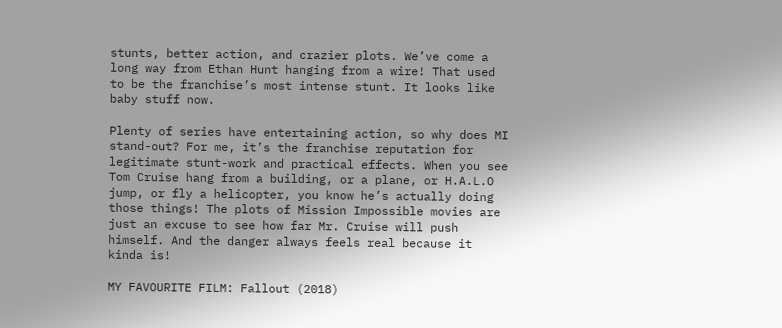stunts, better action, and crazier plots. We’ve come a long way from Ethan Hunt hanging from a wire! That used to be the franchise’s most intense stunt. It looks like baby stuff now.

Plenty of series have entertaining action, so why does MI stand-out? For me, it’s the franchise reputation for legitimate stunt-work and practical effects. When you see Tom Cruise hang from a building, or a plane, or H.A.L.O jump, or fly a helicopter, you know he’s actually doing those things! The plots of Mission Impossible movies are just an excuse to see how far Mr. Cruise will push himself. And the danger always feels real because it kinda is!

MY FAVOURITE FILM: Fallout (2018)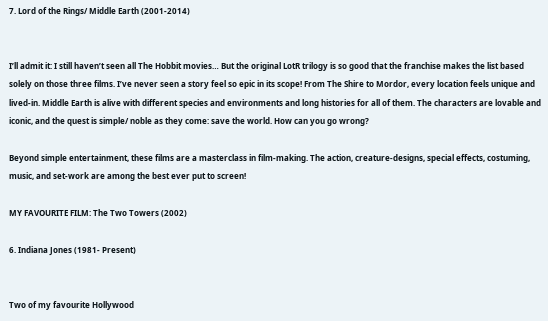7. Lord of the Rings/ Middle Earth (2001-2014)


I’ll admit it: I still haven’t seen all The Hobbit movies… But the original LotR trilogy is so good that the franchise makes the list based solely on those three films. I’ve never seen a story feel so epic in its scope! From The Shire to Mordor, every location feels unique and lived-in. Middle Earth is alive with different species and environments and long histories for all of them. The characters are lovable and iconic, and the quest is simple/ noble as they come: save the world. How can you go wrong?

Beyond simple entertainment, these films are a masterclass in film-making. The action, creature-designs, special effects, costuming, music, and set-work are among the best ever put to screen!

MY FAVOURITE FILM: The Two Towers (2002)

6. Indiana Jones (1981- Present)


Two of my favourite Hollywood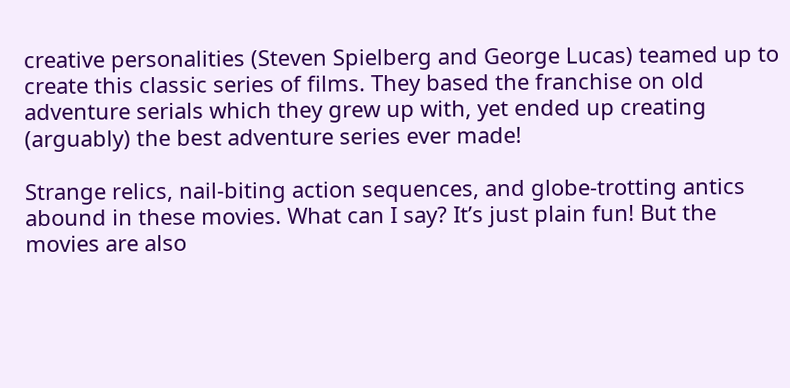creative personalities (Steven Spielberg and George Lucas) teamed up to create this classic series of films. They based the franchise on old adventure serials which they grew up with, yet ended up creating (arguably) the best adventure series ever made!

Strange relics, nail-biting action sequences, and globe-trotting antics abound in these movies. What can I say? It’s just plain fun! But the movies are also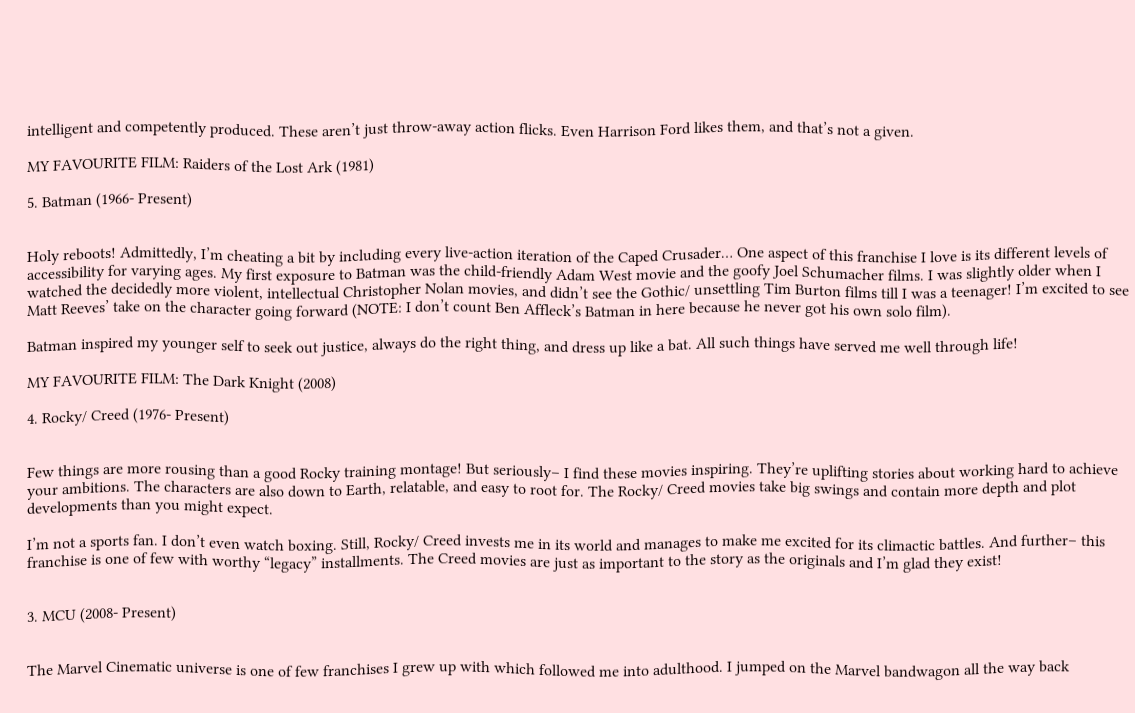intelligent and competently produced. These aren’t just throw-away action flicks. Even Harrison Ford likes them, and that’s not a given.

MY FAVOURITE FILM: Raiders of the Lost Ark (1981)

5. Batman (1966- Present)


Holy reboots! Admittedly, I’m cheating a bit by including every live-action iteration of the Caped Crusader… One aspect of this franchise I love is its different levels of accessibility for varying ages. My first exposure to Batman was the child-friendly Adam West movie and the goofy Joel Schumacher films. I was slightly older when I watched the decidedly more violent, intellectual Christopher Nolan movies, and didn’t see the Gothic/ unsettling Tim Burton films till I was a teenager! I’m excited to see Matt Reeves’ take on the character going forward (NOTE: I don’t count Ben Affleck’s Batman in here because he never got his own solo film).

Batman inspired my younger self to seek out justice, always do the right thing, and dress up like a bat. All such things have served me well through life!

MY FAVOURITE FILM: The Dark Knight (2008)

4. Rocky/ Creed (1976- Present)


Few things are more rousing than a good Rocky training montage! But seriously– I find these movies inspiring. They’re uplifting stories about working hard to achieve your ambitions. The characters are also down to Earth, relatable, and easy to root for. The Rocky/ Creed movies take big swings and contain more depth and plot developments than you might expect.

I’m not a sports fan. I don’t even watch boxing. Still, Rocky/ Creed invests me in its world and manages to make me excited for its climactic battles. And further– this franchise is one of few with worthy “legacy” installments. The Creed movies are just as important to the story as the originals and I’m glad they exist!


3. MCU (2008- Present)


The Marvel Cinematic universe is one of few franchises I grew up with which followed me into adulthood. I jumped on the Marvel bandwagon all the way back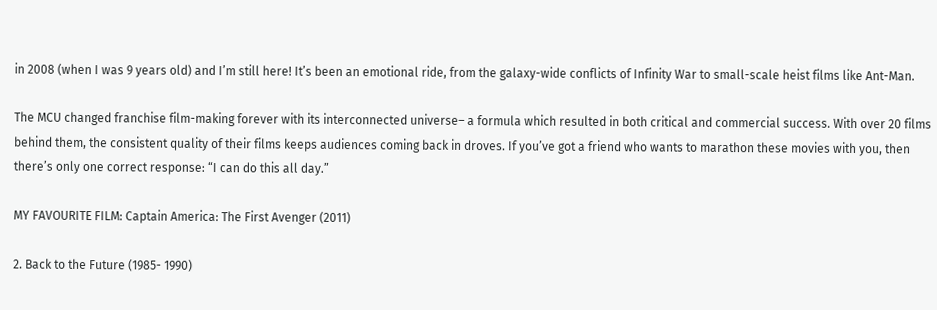in 2008 (when I was 9 years old) and I’m still here! It’s been an emotional ride, from the galaxy-wide conflicts of Infinity War to small-scale heist films like Ant-Man.

The MCU changed franchise film-making forever with its interconnected universe– a formula which resulted in both critical and commercial success. With over 20 films behind them, the consistent quality of their films keeps audiences coming back in droves. If you’ve got a friend who wants to marathon these movies with you, then there’s only one correct response: “I can do this all day.”

MY FAVOURITE FILM: Captain America: The First Avenger (2011)

2. Back to the Future (1985- 1990)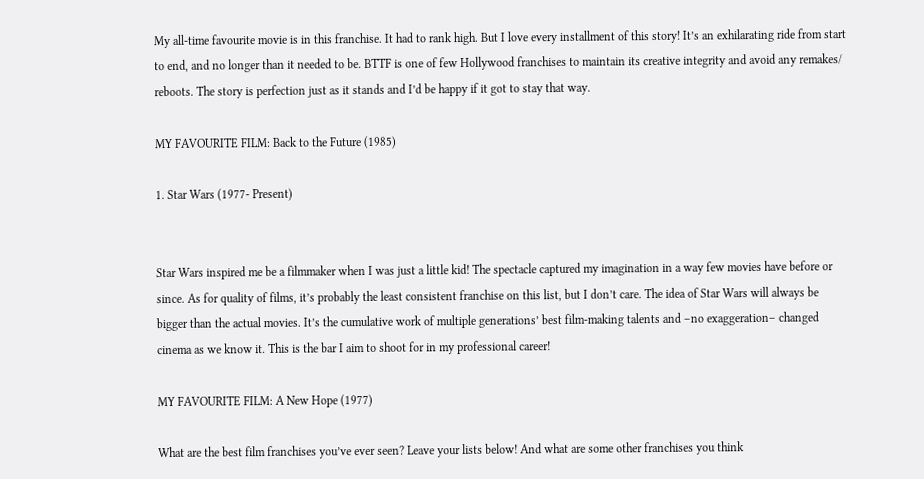My all-time favourite movie is in this franchise. It had to rank high. But I love every installment of this story! It’s an exhilarating ride from start to end, and no longer than it needed to be. BTTF is one of few Hollywood franchises to maintain its creative integrity and avoid any remakes/ reboots. The story is perfection just as it stands and I’d be happy if it got to stay that way.

MY FAVOURITE FILM: Back to the Future (1985)

1. Star Wars (1977- Present)


Star Wars inspired me be a filmmaker when I was just a little kid! The spectacle captured my imagination in a way few movies have before or since. As for quality of films, it’s probably the least consistent franchise on this list, but I don’t care. The idea of Star Wars will always be bigger than the actual movies. It’s the cumulative work of multiple generations’ best film-making talents and –no exaggeration– changed cinema as we know it. This is the bar I aim to shoot for in my professional career!

MY FAVOURITE FILM: A New Hope (1977)

What are the best film franchises you’ve ever seen? Leave your lists below! And what are some other franchises you think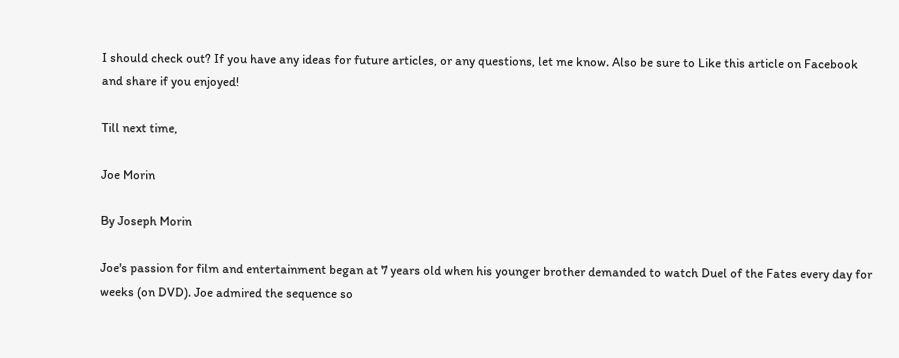I should check out? If you have any ideas for future articles, or any questions, let me know. Also be sure to Like this article on Facebook and share if you enjoyed!

Till next time,

Joe Morin

By Joseph Morin

Joe's passion for film and entertainment began at 7 years old when his younger brother demanded to watch Duel of the Fates every day for weeks (on DVD). Joe admired the sequence so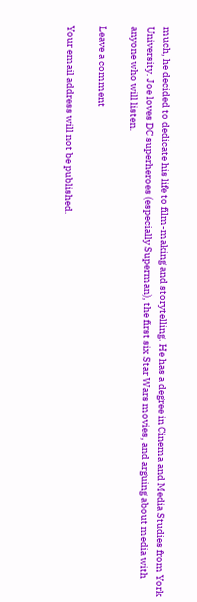much, he decided to dedicate his life to film-making and storytelling. He has a degree in Cinema and Media Studies from York University. Joe loves DC superheroes (especially Superman), the first six Star Wars movies, and arguing about media with anyone who will listen.

Leave a comment

Your email address will not be published.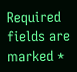Required fields are marked *